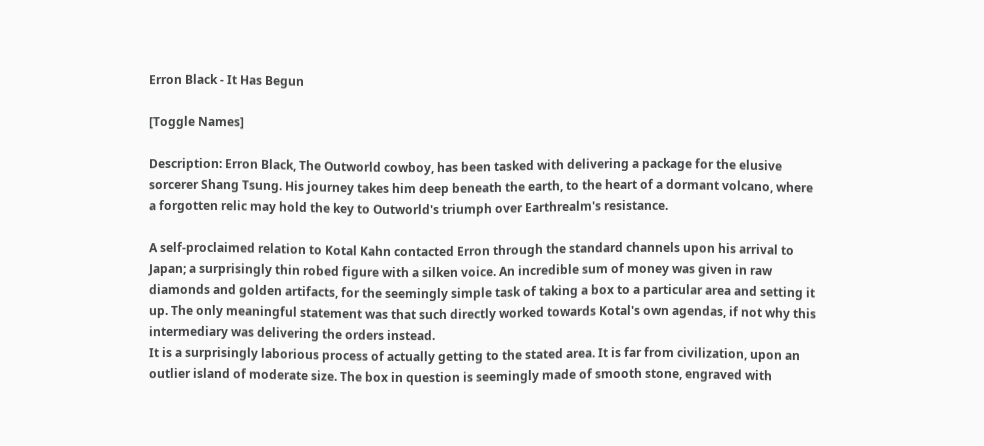Erron Black - It Has Begun

[Toggle Names]

Description: Erron Black, The Outworld cowboy, has been tasked with delivering a package for the elusive sorcerer Shang Tsung. His journey takes him deep beneath the earth, to the heart of a dormant volcano, where a forgotten relic may hold the key to Outworld's triumph over Earthrealm's resistance.

A self-proclaimed relation to Kotal Kahn contacted Erron through the standard channels upon his arrival to Japan; a surprisingly thin robed figure with a silken voice. An incredible sum of money was given in raw diamonds and golden artifacts, for the seemingly simple task of taking a box to a particular area and setting it up. The only meaningful statement was that such directly worked towards Kotal's own agendas, if not why this intermediary was delivering the orders instead.
It is a surprisingly laborious process of actually getting to the stated area. It is far from civilization, upon an outlier island of moderate size. The box in question is seemingly made of smooth stone, engraved with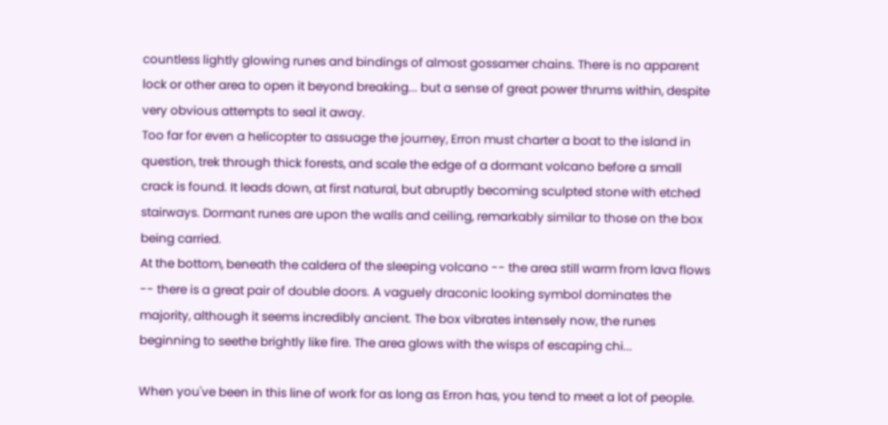countless lightly glowing runes and bindings of almost gossamer chains. There is no apparent lock or other area to open it beyond breaking... but a sense of great power thrums within, despite very obvious attempts to seal it away.
Too far for even a helicopter to assuage the journey, Erron must charter a boat to the island in question, trek through thick forests, and scale the edge of a dormant volcano before a small crack is found. It leads down, at first natural, but abruptly becoming sculpted stone with etched stairways. Dormant runes are upon the walls and ceiling, remarkably similar to those on the box being carried.
At the bottom, beneath the caldera of the sleeping volcano -- the area still warm from lava flows -- there is a great pair of double doors. A vaguely draconic looking symbol dominates the majority, although it seems incredibly ancient. The box vibrates intensely now, the runes beginning to seethe brightly like fire. The area glows with the wisps of escaping chi...

When you've been in this line of work for as long as Erron has, you tend to meet a lot of people.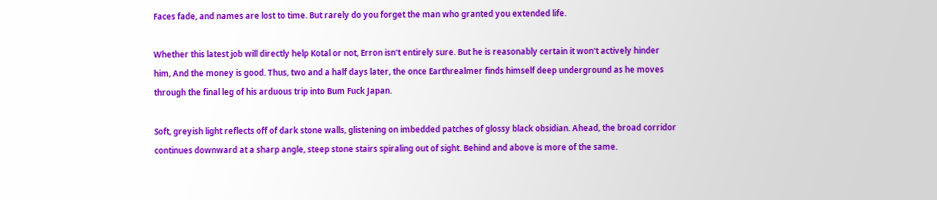Faces fade, and names are lost to time. But rarely do you forget the man who granted you extended life.

Whether this latest job will directly help Kotal or not, Erron isn't entirely sure. But he is reasonably certain it won't actively hinder him, And the money is good. Thus, two and a half days later, the once Earthrealmer finds himself deep underground as he moves through the final leg of his arduous trip into Bum Fuck Japan.

Soft, greyish light reflects off of dark stone walls, glistening on imbedded patches of glossy black obsidian. Ahead, the broad corridor continues downward at a sharp angle, steep stone stairs spiraling out of sight. Behind and above is more of the same.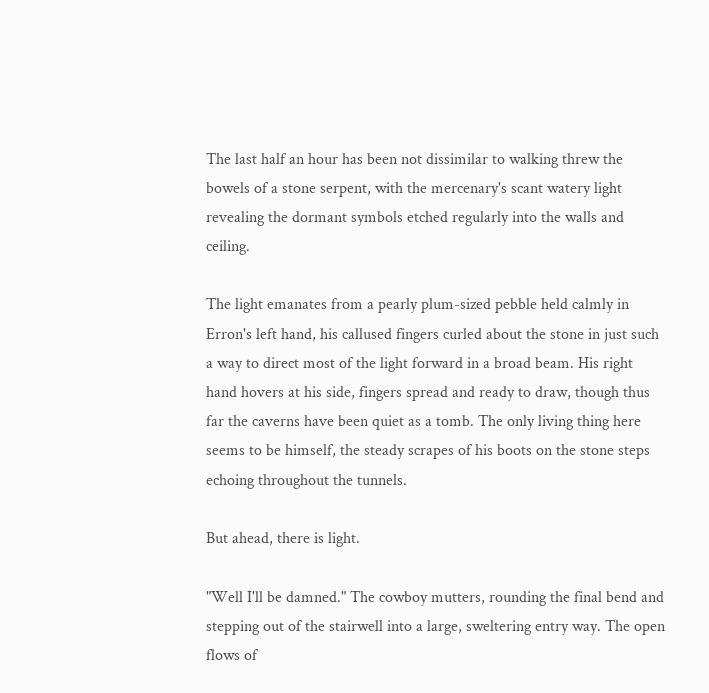The last half an hour has been not dissimilar to walking threw the bowels of a stone serpent, with the mercenary's scant watery light revealing the dormant symbols etched regularly into the walls and ceiling.

The light emanates from a pearly plum-sized pebble held calmly in Erron's left hand, his callused fingers curled about the stone in just such a way to direct most of the light forward in a broad beam. His right hand hovers at his side, fingers spread and ready to draw, though thus far the caverns have been quiet as a tomb. The only living thing here seems to be himself, the steady scrapes of his boots on the stone steps echoing throughout the tunnels.

But ahead, there is light.

"Well I'll be damned." The cowboy mutters, rounding the final bend and stepping out of the stairwell into a large, sweltering entry way. The open flows of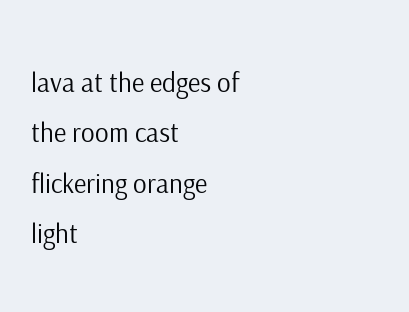lava at the edges of the room cast flickering orange light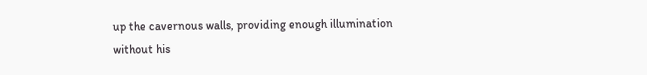up the cavernous walls, providing enough illumination without his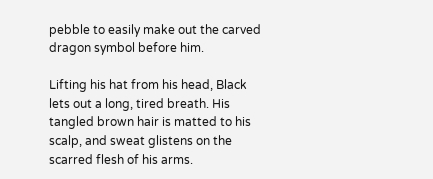pebble to easily make out the carved dragon symbol before him.

Lifting his hat from his head, Black lets out a long, tired breath. His tangled brown hair is matted to his scalp, and sweat glistens on the scarred flesh of his arms.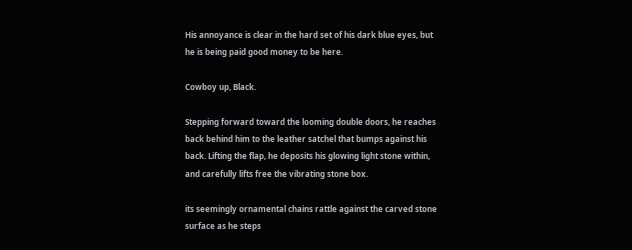His annoyance is clear in the hard set of his dark blue eyes, but he is being paid good money to be here.

Cowboy up, Black.

Stepping forward toward the looming double doors, he reaches back behind him to the leather satchel that bumps against his back. Lifting the flap, he deposits his glowing light stone within, and carefully lifts free the vibrating stone box.

its seemingly ornamental chains rattle against the carved stone surface as he steps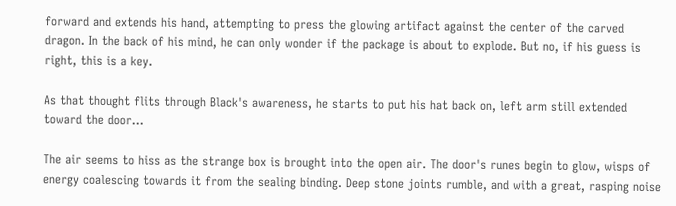forward and extends his hand, attempting to press the glowing artifact against the center of the carved dragon. In the back of his mind, he can only wonder if the package is about to explode. But no, if his guess is right, this is a key.

As that thought flits through Black's awareness, he starts to put his hat back on, left arm still extended toward the door...

The air seems to hiss as the strange box is brought into the open air. The door's runes begin to glow, wisps of energy coalescing towards it from the sealing binding. Deep stone joints rumble, and with a great, rasping noise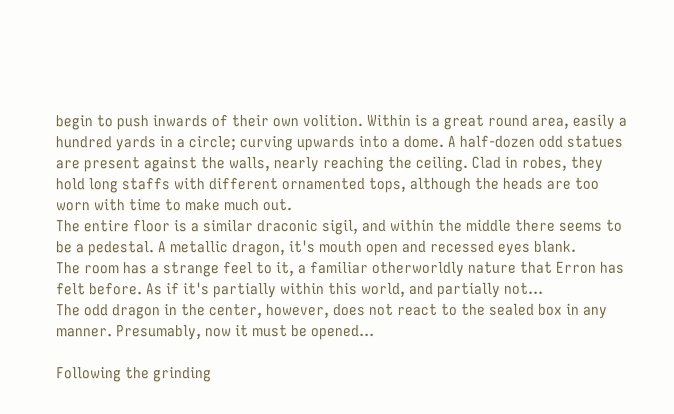begin to push inwards of their own volition. Within is a great round area, easily a hundred yards in a circle; curving upwards into a dome. A half-dozen odd statues are present against the walls, nearly reaching the ceiling. Clad in robes, they hold long staffs with different ornamented tops, although the heads are too worn with time to make much out.
The entire floor is a similar draconic sigil, and within the middle there seems to be a pedestal. A metallic dragon, it's mouth open and recessed eyes blank.
The room has a strange feel to it, a familiar otherworldly nature that Erron has felt before. As if it's partially within this world, and partially not...
The odd dragon in the center, however, does not react to the sealed box in any manner. Presumably, now it must be opened...

Following the grinding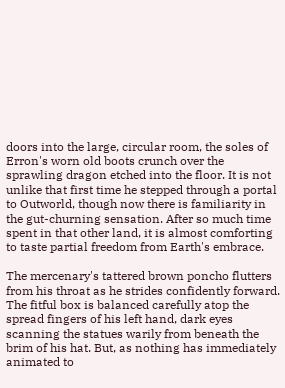doors into the large, circular room, the soles of Erron's worn old boots crunch over the sprawling dragon etched into the floor. It is not unlike that first time he stepped through a portal to Outworld, though now there is familiarity in the gut-churning sensation. After so much time spent in that other land, it is almost comforting to taste partial freedom from Earth's embrace.

The mercenary's tattered brown poncho flutters from his throat as he strides confidently forward. The fitful box is balanced carefully atop the spread fingers of his left hand, dark eyes scanning the statues warily from beneath the brim of his hat. But, as nothing has immediately animated to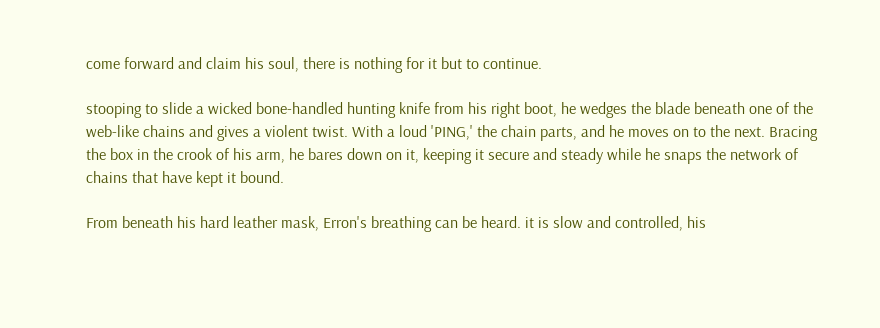come forward and claim his soul, there is nothing for it but to continue.

stooping to slide a wicked bone-handled hunting knife from his right boot, he wedges the blade beneath one of the web-like chains and gives a violent twist. With a loud 'PING,' the chain parts, and he moves on to the next. Bracing the box in the crook of his arm, he bares down on it, keeping it secure and steady while he snaps the network of chains that have kept it bound.

From beneath his hard leather mask, Erron's breathing can be heard. it is slow and controlled, his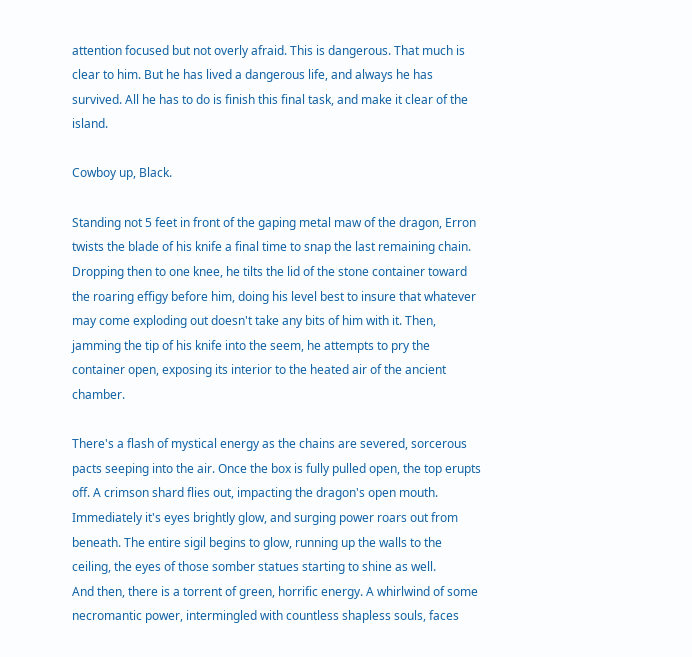attention focused but not overly afraid. This is dangerous. That much is clear to him. But he has lived a dangerous life, and always he has survived. All he has to do is finish this final task, and make it clear of the island.

Cowboy up, Black.

Standing not 5 feet in front of the gaping metal maw of the dragon, Erron twists the blade of his knife a final time to snap the last remaining chain. Dropping then to one knee, he tilts the lid of the stone container toward the roaring effigy before him, doing his level best to insure that whatever may come exploding out doesn't take any bits of him with it. Then, jamming the tip of his knife into the seem, he attempts to pry the container open, exposing its interior to the heated air of the ancient chamber.

There's a flash of mystical energy as the chains are severed, sorcerous pacts seeping into the air. Once the box is fully pulled open, the top erupts off. A crimson shard flies out, impacting the dragon's open mouth. Immediately it's eyes brightly glow, and surging power roars out from beneath. The entire sigil begins to glow, running up the walls to the ceiling, the eyes of those somber statues starting to shine as well.
And then, there is a torrent of green, horrific energy. A whirlwind of some necromantic power, intermingled with countless shapless souls, faces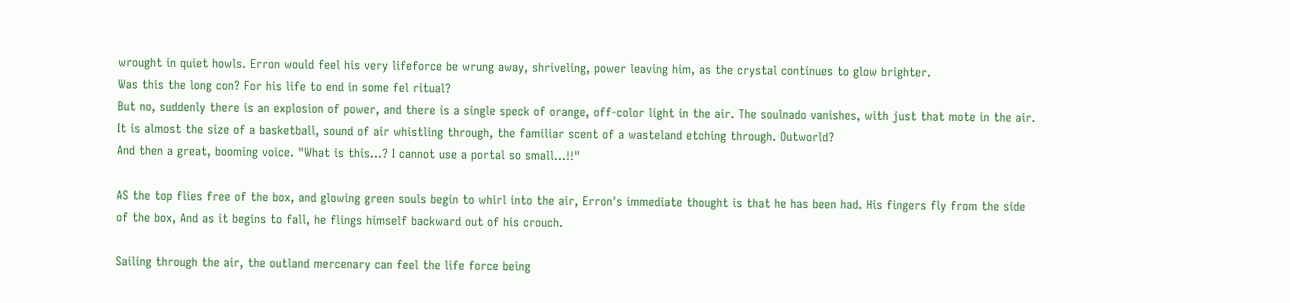wrought in quiet howls. Erron would feel his very lifeforce be wrung away, shriveling, power leaving him, as the crystal continues to glow brighter.
Was this the long con? For his life to end in some fel ritual?
But no, suddenly there is an explosion of power, and there is a single speck of orange, off-color light in the air. The soulnado vanishes, with just that mote in the air.
It is almost the size of a basketball, sound of air whistling through, the familiar scent of a wasteland etching through. Outworld?
And then a great, booming voice. "What is this...? I cannot use a portal so small...!!"

AS the top flies free of the box, and glowing green souls begin to whirl into the air, Erron's immediate thought is that he has been had. His fingers fly from the side of the box, And as it begins to fall, he flings himself backward out of his crouch.

Sailing through the air, the outland mercenary can feel the life force being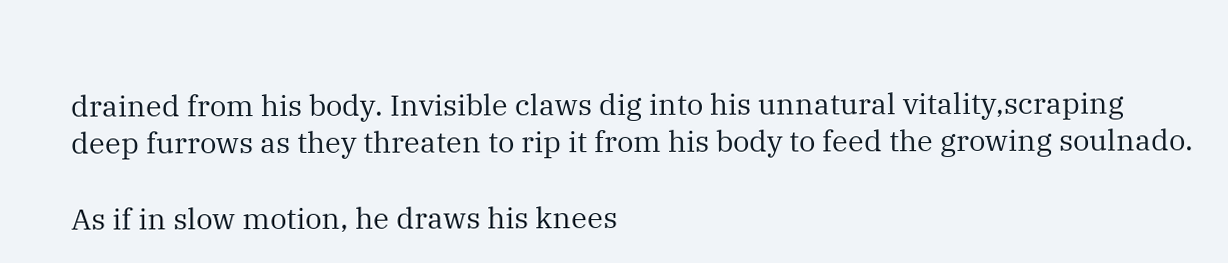drained from his body. Invisible claws dig into his unnatural vitality,scraping deep furrows as they threaten to rip it from his body to feed the growing soulnado.

As if in slow motion, he draws his knees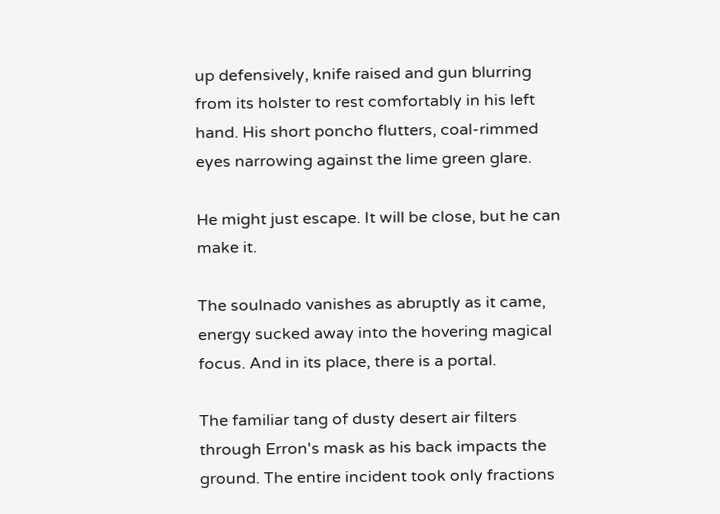up defensively, knife raised and gun blurring from its holster to rest comfortably in his left hand. His short poncho flutters, coal-rimmed eyes narrowing against the lime green glare.

He might just escape. It will be close, but he can make it.

The soulnado vanishes as abruptly as it came, energy sucked away into the hovering magical focus. And in its place, there is a portal.

The familiar tang of dusty desert air filters through Erron's mask as his back impacts the ground. The entire incident took only fractions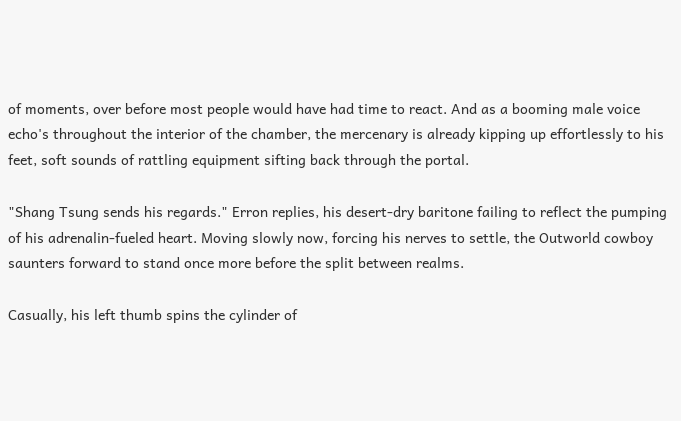of moments, over before most people would have had time to react. And as a booming male voice echo's throughout the interior of the chamber, the mercenary is already kipping up effortlessly to his feet, soft sounds of rattling equipment sifting back through the portal.

"Shang Tsung sends his regards." Erron replies, his desert-dry baritone failing to reflect the pumping of his adrenalin-fueled heart. Moving slowly now, forcing his nerves to settle, the Outworld cowboy saunters forward to stand once more before the split between realms.

Casually, his left thumb spins the cylinder of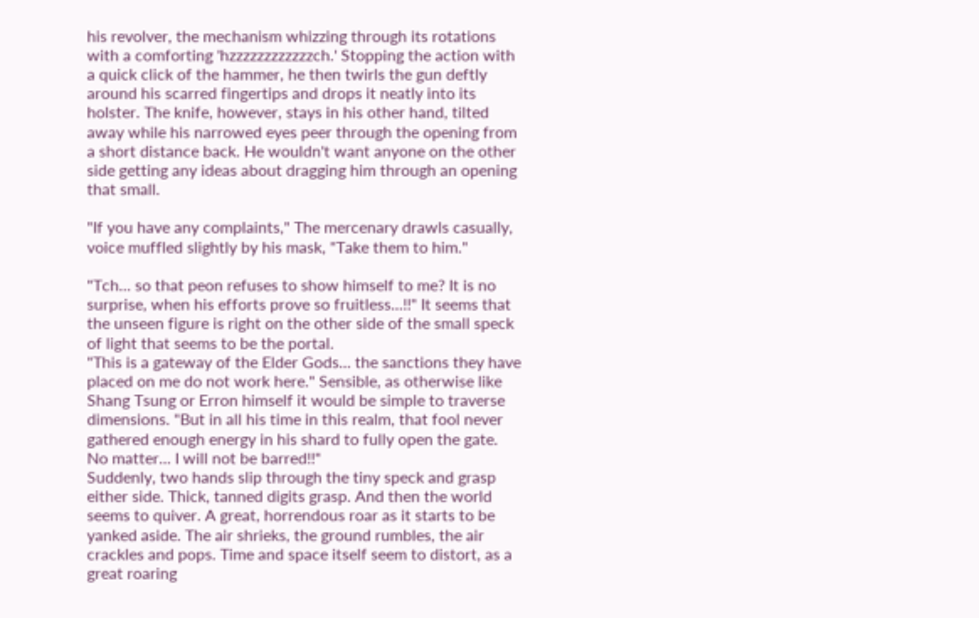his revolver, the mechanism whizzing through its rotations with a comforting 'hzzzzzzzzzzzzch.' Stopping the action with a quick click of the hammer, he then twirls the gun deftly around his scarred fingertips and drops it neatly into its holster. The knife, however, stays in his other hand, tilted away while his narrowed eyes peer through the opening from a short distance back. He wouldn't want anyone on the other side getting any ideas about dragging him through an opening that small.

"If you have any complaints," The mercenary drawls casually, voice muffled slightly by his mask, "Take them to him."

"Tch... so that peon refuses to show himself to me? It is no surprise, when his efforts prove so fruitless...!!" It seems that the unseen figure is right on the other side of the small speck of light that seems to be the portal.
"This is a gateway of the Elder Gods... the sanctions they have placed on me do not work here." Sensible, as otherwise like Shang Tsung or Erron himself it would be simple to traverse dimensions. "But in all his time in this realm, that fool never gathered enough energy in his shard to fully open the gate. No matter... I will not be barred!!"
Suddenly, two hands slip through the tiny speck and grasp either side. Thick, tanned digits grasp. And then the world seems to quiver. A great, horrendous roar as it starts to be yanked aside. The air shrieks, the ground rumbles, the air crackles and pops. Time and space itself seem to distort, as a great roaring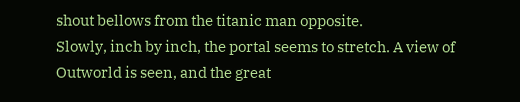shout bellows from the titanic man opposite.
Slowly, inch by inch, the portal seems to stretch. A view of Outworld is seen, and the great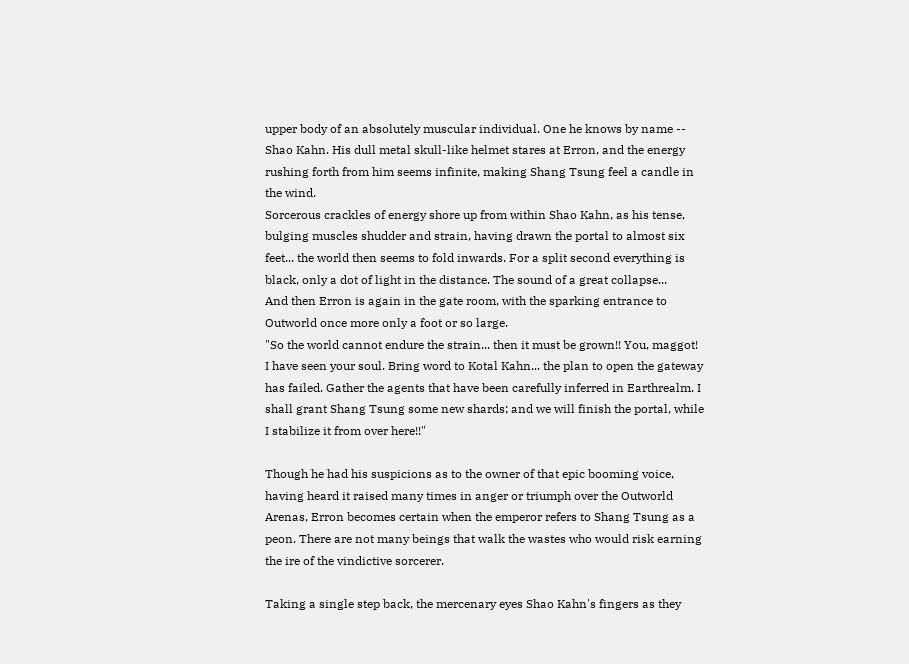upper body of an absolutely muscular individual. One he knows by name -- Shao Kahn. His dull metal skull-like helmet stares at Erron, and the energy rushing forth from him seems infinite, making Shang Tsung feel a candle in the wind.
Sorcerous crackles of energy shore up from within Shao Kahn, as his tense, bulging muscles shudder and strain, having drawn the portal to almost six feet... the world then seems to fold inwards. For a split second everything is black, only a dot of light in the distance. The sound of a great collapse...
And then Erron is again in the gate room, with the sparking entrance to Outworld once more only a foot or so large.
"So the world cannot endure the strain... then it must be grown!! You, maggot! I have seen your soul. Bring word to Kotal Kahn... the plan to open the gateway has failed. Gather the agents that have been carefully inferred in Earthrealm. I shall grant Shang Tsung some new shards; and we will finish the portal, while I stabilize it from over here!!"

Though he had his suspicions as to the owner of that epic booming voice, having heard it raised many times in anger or triumph over the Outworld Arenas, Erron becomes certain when the emperor refers to Shang Tsung as a peon. There are not many beings that walk the wastes who would risk earning the ire of the vindictive sorcerer.

Taking a single step back, the mercenary eyes Shao Kahn's fingers as they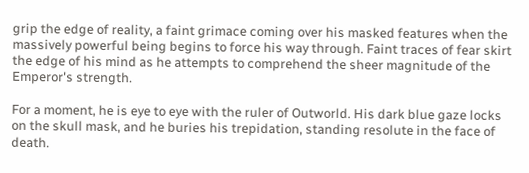grip the edge of reality, a faint grimace coming over his masked features when the massively powerful being begins to force his way through. Faint traces of fear skirt the edge of his mind as he attempts to comprehend the sheer magnitude of the Emperor's strength.

For a moment, he is eye to eye with the ruler of Outworld. His dark blue gaze locks on the skull mask, and he buries his trepidation, standing resolute in the face of death.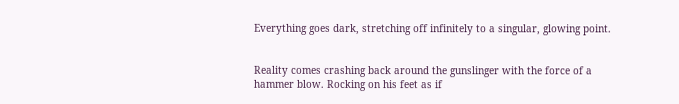Everything goes dark, stretching off infinitely to a singular, glowing point.


Reality comes crashing back around the gunslinger with the force of a hammer blow. Rocking on his feet as if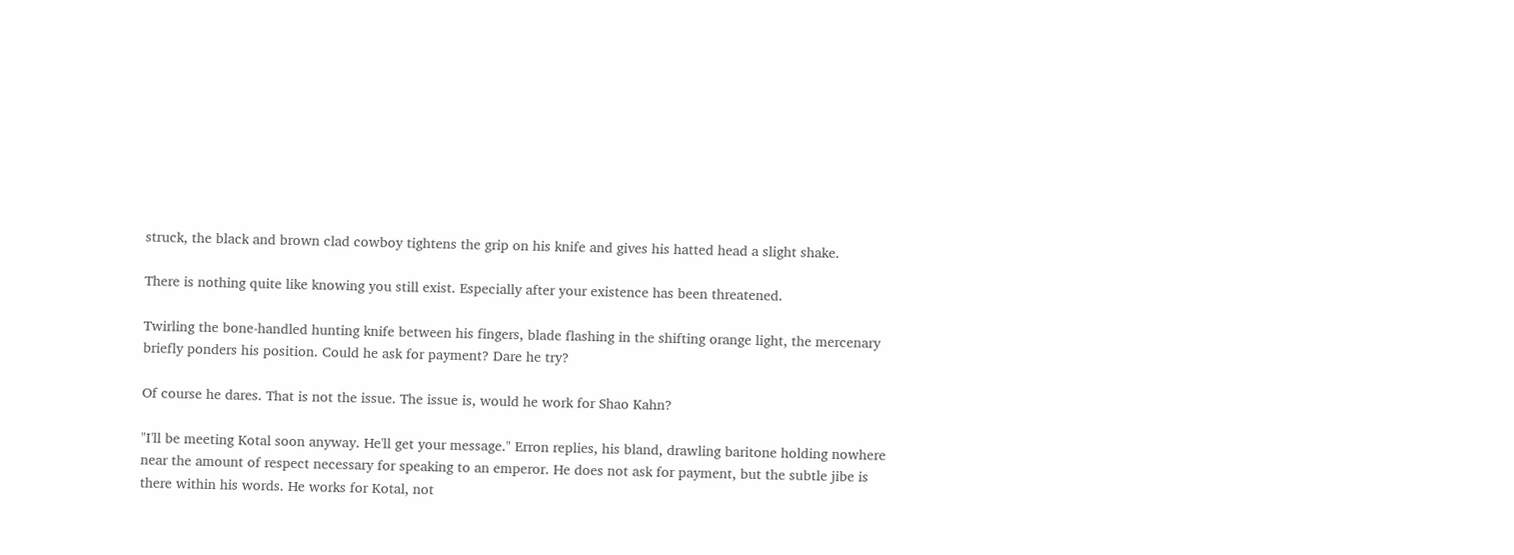struck, the black and brown clad cowboy tightens the grip on his knife and gives his hatted head a slight shake.

There is nothing quite like knowing you still exist. Especially after your existence has been threatened.

Twirling the bone-handled hunting knife between his fingers, blade flashing in the shifting orange light, the mercenary briefly ponders his position. Could he ask for payment? Dare he try?

Of course he dares. That is not the issue. The issue is, would he work for Shao Kahn?

"I'll be meeting Kotal soon anyway. He'll get your message." Erron replies, his bland, drawling baritone holding nowhere near the amount of respect necessary for speaking to an emperor. He does not ask for payment, but the subtle jibe is there within his words. He works for Kotal, not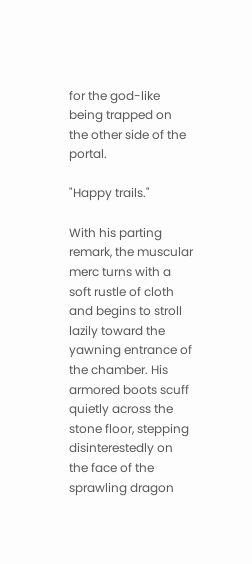for the god-like being trapped on the other side of the portal.

"Happy trails."

With his parting remark, the muscular merc turns with a soft rustle of cloth and begins to stroll lazily toward the yawning entrance of the chamber. His armored boots scuff quietly across the stone floor, stepping disinterestedly on the face of the sprawling dragon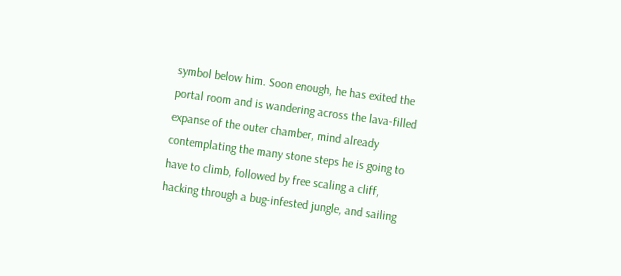symbol below him. Soon enough, he has exited the portal room and is wandering across the lava-filled expanse of the outer chamber, mind already contemplating the many stone steps he is going to have to climb, followed by free scaling a cliff, hacking through a bug-infested jungle, and sailing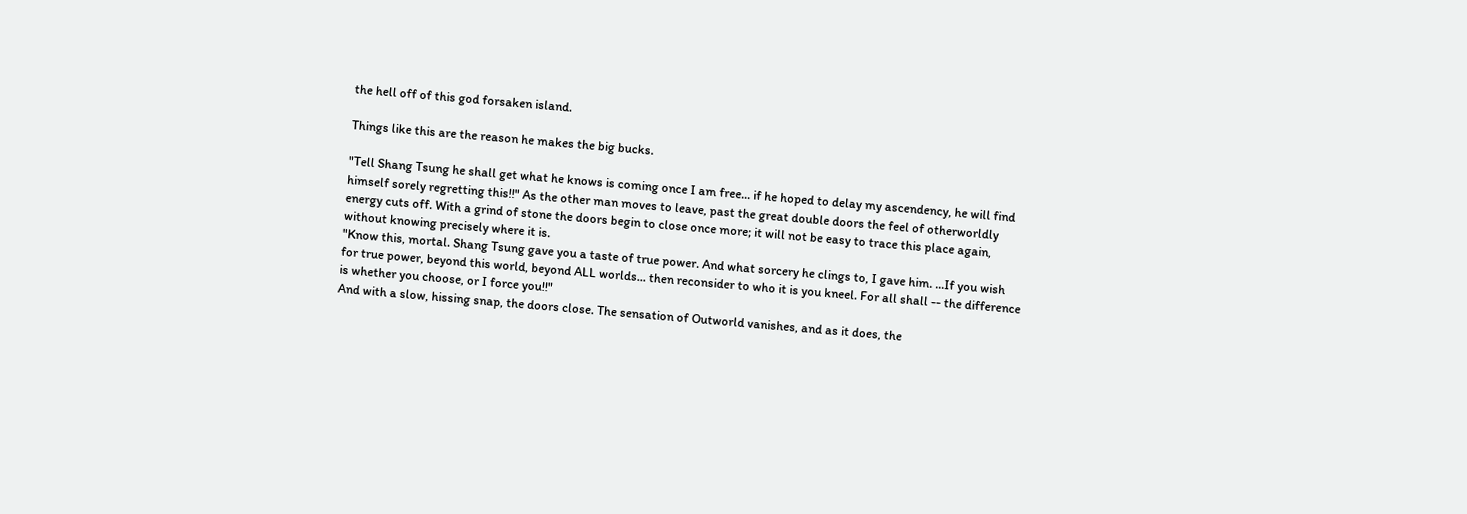the hell off of this god forsaken island.

Things like this are the reason he makes the big bucks.

"Tell Shang Tsung he shall get what he knows is coming once I am free... if he hoped to delay my ascendency, he will find himself sorely regretting this!!" As the other man moves to leave, past the great double doors the feel of otherworldly energy cuts off. With a grind of stone the doors begin to close once more; it will not be easy to trace this place again, without knowing precisely where it is.
"Know this, mortal. Shang Tsung gave you a taste of true power. And what sorcery he clings to, I gave him. ...If you wish for true power, beyond this world, beyond ALL worlds... then reconsider to who it is you kneel. For all shall -- the difference is whether you choose, or I force you!!"
And with a slow, hissing snap, the doors close. The sensation of Outworld vanishes, and as it does, the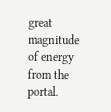great magnitude of energy from the portal.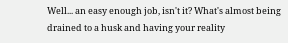Well... an easy enough job, isn't it? What's almost being drained to a husk and having your reality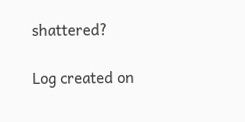shattered?

Log created on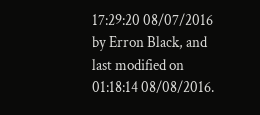17:29:20 08/07/2016 by Erron Black, and last modified on 01:18:14 08/08/2016.